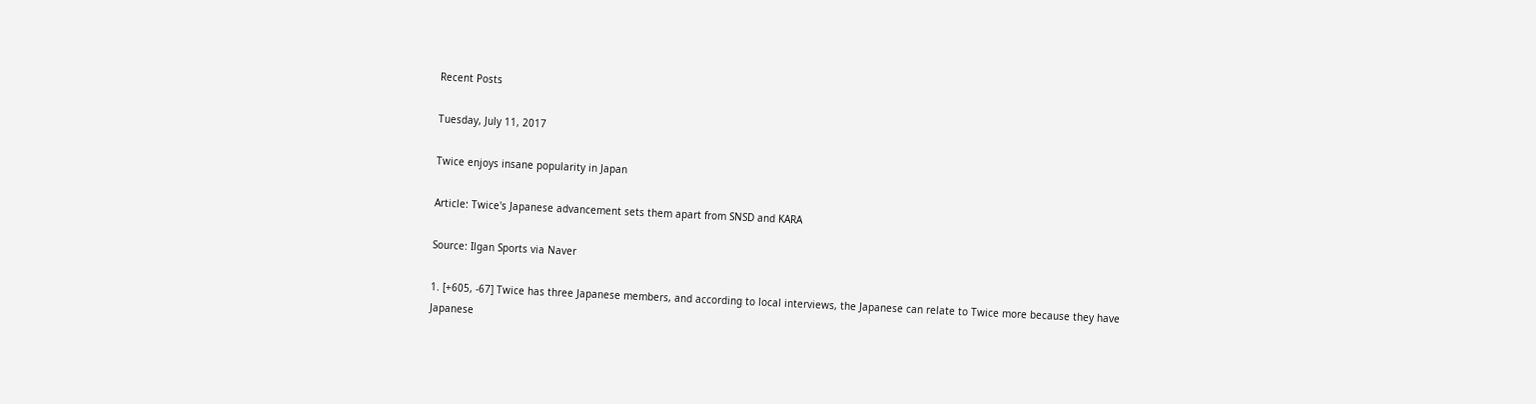Recent Posts

Tuesday, July 11, 2017

Twice enjoys insane popularity in Japan

Article: Twice's Japanese advancement sets them apart from SNSD and KARA

Source: Ilgan Sports via Naver

1. [+605, -67] Twice has three Japanese members, and according to local interviews, the Japanese can relate to Twice more because they have Japanese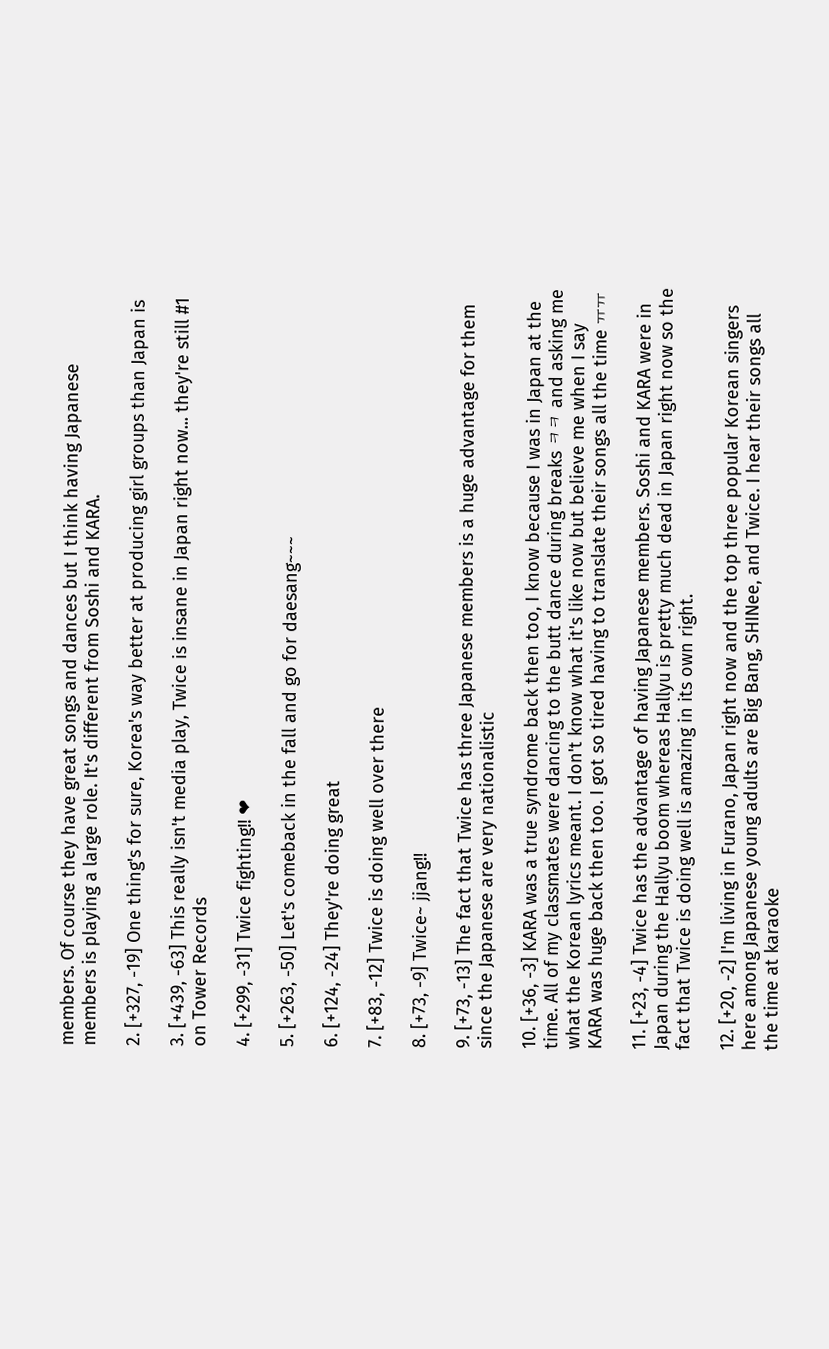members. Of course they have great songs and dances but I think having Japanese members is playing a large role. It's different from Soshi and KARA.

2. [+327, -19] One thing's for sure, Korea's way better at producing girl groups than Japan is

3. [+439, -63] This really isn't media play, Twice is insane in Japan right now... they're still #1 on Tower Records

4. [+299, -31] Twice fighting!! ❤

5. [+263, -50] Let's comeback in the fall and go for daesang~~~

6. [+124, -24] They're doing great

7. [+83, -12] Twice is doing well over there

8. [+73, -9] Twice~ jjang!!

9. [+73, -13] The fact that Twice has three Japanese members is a huge advantage for them since the Japanese are very nationalistic

10. [+36, -3] KARA was a true syndrome back then too, I know because I was in Japan at the time. All of my classmates were dancing to the butt dance during breaks ㅋㅋ and asking me what the Korean lyrics meant. I don't know what it's like now but believe me when I say KARA was huge back then too. I got so tired having to translate their songs all the time ㅠㅠ

11. [+23, -4] Twice has the advantage of having Japanese members. Soshi and KARA were in Japan during the Hallyu boom whereas Hallyu is pretty much dead in Japan right now so the fact that Twice is doing well is amazing in its own right.

12. [+20, -2] I'm living in Furano, Japan right now and the top three popular Korean singers here among Japanese young adults are Big Bang, SHINee, and Twice. I hear their songs all the time at karaoke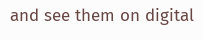and see them on digital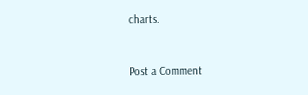charts.



Post a Comment